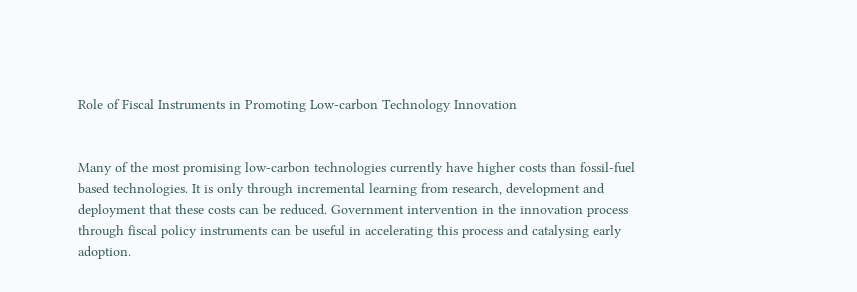Role of Fiscal Instruments in Promoting Low-carbon Technology Innovation


Many of the most promising low-carbon technologies currently have higher costs than fossil-fuel based technologies. It is only through incremental learning from research, development and deployment that these costs can be reduced. Government intervention in the innovation process through fiscal policy instruments can be useful in accelerating this process and catalysing early adoption.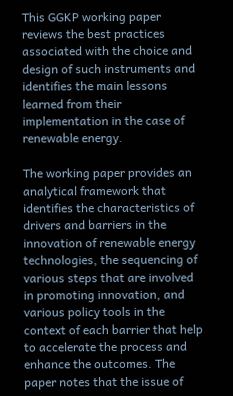This GGKP working paper reviews the best practices associated with the choice and design of such instruments and identifies the main lessons learned from their implementation in the case of renewable energy.

The working paper provides an analytical framework that identifies the characteristics of drivers and barriers in the innovation of renewable energy technologies, the sequencing of various steps that are involved in promoting innovation, and various policy tools in the context of each barrier that help to accelerate the process and enhance the outcomes. The paper notes that the issue of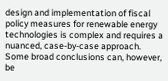design and implementation of fiscal policy measures for renewable energy technologies is complex and requires a nuanced, case-by-case approach.  Some broad conclusions can, however, be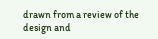drawn from a review of the design and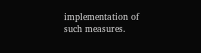implementation of such measures.